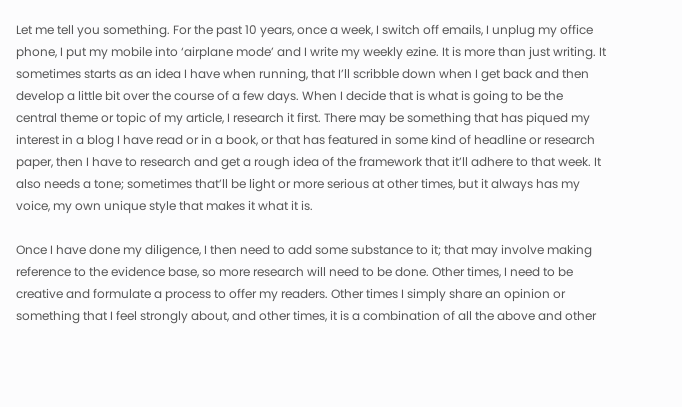Let me tell you something. For the past 10 years, once a week, I switch off emails, I unplug my office phone, I put my mobile into ‘airplane mode’ and I write my weekly ezine. It is more than just writing. It sometimes starts as an idea I have when running, that I’ll scribble down when I get back and then develop a little bit over the course of a few days. When I decide that is what is going to be the central theme or topic of my article, I research it first. There may be something that has piqued my interest in a blog I have read or in a book, or that has featured in some kind of headline or research paper, then I have to research and get a rough idea of the framework that it’ll adhere to that week. It also needs a tone; sometimes that’ll be light or more serious at other times, but it always has my voice, my own unique style that makes it what it is.

Once I have done my diligence, I then need to add some substance to it; that may involve making reference to the evidence base, so more research will need to be done. Other times, I need to be creative and formulate a process to offer my readers. Other times I simply share an opinion or something that I feel strongly about, and other times, it is a combination of all the above and other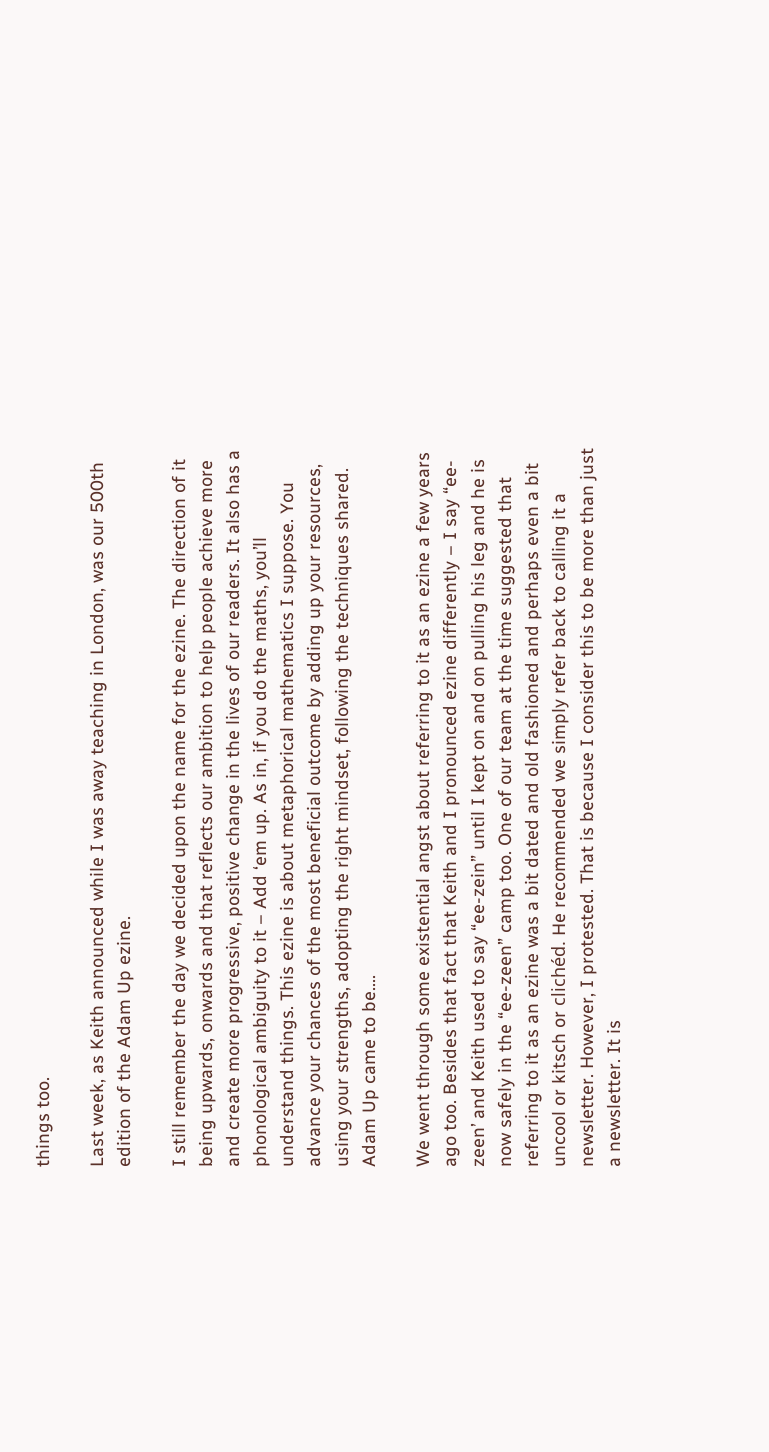things too.

Last week, as Keith announced while I was away teaching in London, was our 500th edition of the Adam Up ezine.

I still remember the day we decided upon the name for the ezine. The direction of it being upwards, onwards and that reflects our ambition to help people achieve more and create more progressive, positive change in the lives of our readers. It also has a phonological ambiguity to it – Add ‘em up. As in, if you do the maths, you’ll understand things. This ezine is about metaphorical mathematics I suppose. You advance your chances of the most beneficial outcome by adding up your resources, using your strengths, adopting the right mindset, following the techniques shared. Adam Up came to be….

We went through some existential angst about referring to it as an ezine a few years ago too. Besides that fact that Keith and I pronounced ezine differently – I say “ee-zeen’ and Keith used to say “ee-zein” until I kept on and on pulling his leg and he is now safely in the “ee-zeen” camp too. One of our team at the time suggested that referring to it as an ezine was a bit dated and old fashioned and perhaps even a bit uncool or kitsch or clichéd. He recommended we simply refer back to calling it a newsletter. However, I protested. That is because I consider this to be more than just a newsletter. It is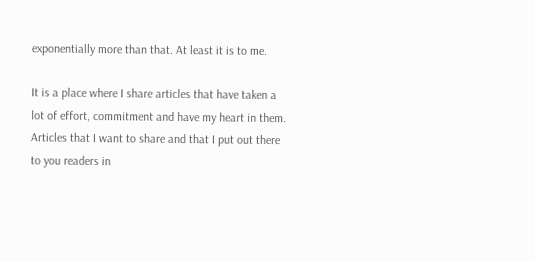exponentially more than that. At least it is to me.

It is a place where I share articles that have taken a lot of effort, commitment and have my heart in them. Articles that I want to share and that I put out there to you readers in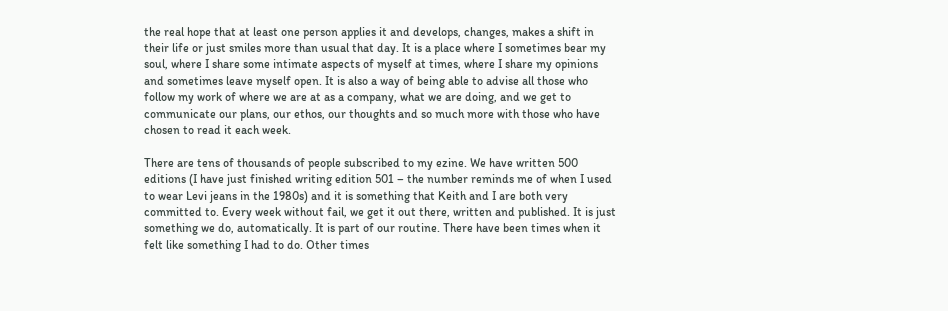the real hope that at least one person applies it and develops, changes, makes a shift in their life or just smiles more than usual that day. It is a place where I sometimes bear my soul, where I share some intimate aspects of myself at times, where I share my opinions and sometimes leave myself open. It is also a way of being able to advise all those who follow my work of where we are at as a company, what we are doing, and we get to communicate our plans, our ethos, our thoughts and so much more with those who have chosen to read it each week.

There are tens of thousands of people subscribed to my ezine. We have written 500 editions (I have just finished writing edition 501 – the number reminds me of when I used to wear Levi jeans in the 1980s) and it is something that Keith and I are both very committed to. Every week without fail, we get it out there, written and published. It is just something we do, automatically. It is part of our routine. There have been times when it felt like something I had to do. Other times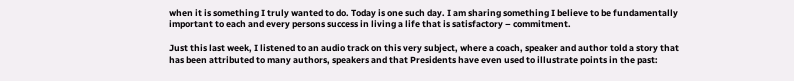when it is something I truly wanted to do. Today is one such day. I am sharing something I believe to be fundamentally important to each and every persons success in living a life that is satisfactory – commitment.

Just this last week, I listened to an audio track on this very subject, where a coach, speaker and author told a story that has been attributed to many authors, speakers and that Presidents have even used to illustrate points in the past: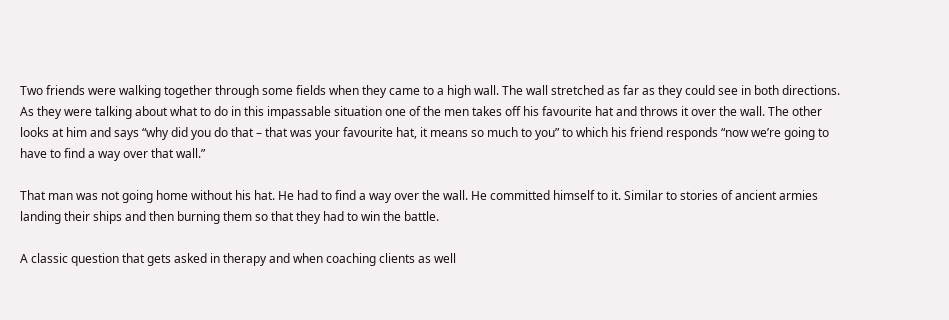Two friends were walking together through some fields when they came to a high wall. The wall stretched as far as they could see in both directions. As they were talking about what to do in this impassable situation one of the men takes off his favourite hat and throws it over the wall. The other looks at him and says “why did you do that – that was your favourite hat, it means so much to you” to which his friend responds “now we’re going to have to find a way over that wall.”

That man was not going home without his hat. He had to find a way over the wall. He committed himself to it. Similar to stories of ancient armies landing their ships and then burning them so that they had to win the battle.

A classic question that gets asked in therapy and when coaching clients as well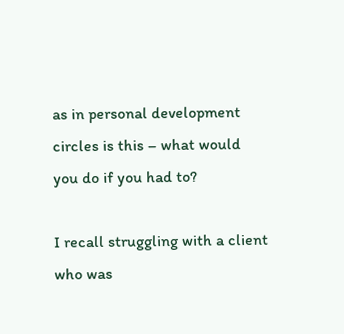as in personal development circles is this – what would you do if you had to?

I recall struggling with a client who was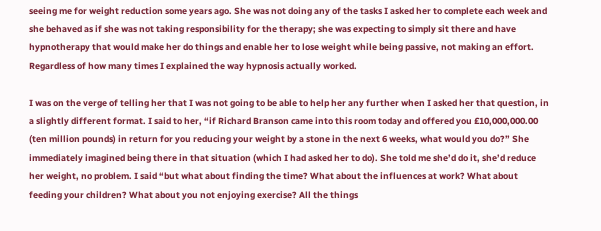seeing me for weight reduction some years ago. She was not doing any of the tasks I asked her to complete each week and she behaved as if she was not taking responsibility for the therapy; she was expecting to simply sit there and have hypnotherapy that would make her do things and enable her to lose weight while being passive, not making an effort. Regardless of how many times I explained the way hypnosis actually worked.

I was on the verge of telling her that I was not going to be able to help her any further when I asked her that question, in a slightly different format. I said to her, “if Richard Branson came into this room today and offered you £10,000,000.00 (ten million pounds) in return for you reducing your weight by a stone in the next 6 weeks, what would you do?” She immediately imagined being there in that situation (which I had asked her to do). She told me she’d do it, she’d reduce her weight, no problem. I said “but what about finding the time? What about the influences at work? What about feeding your children? What about you not enjoying exercise? All the things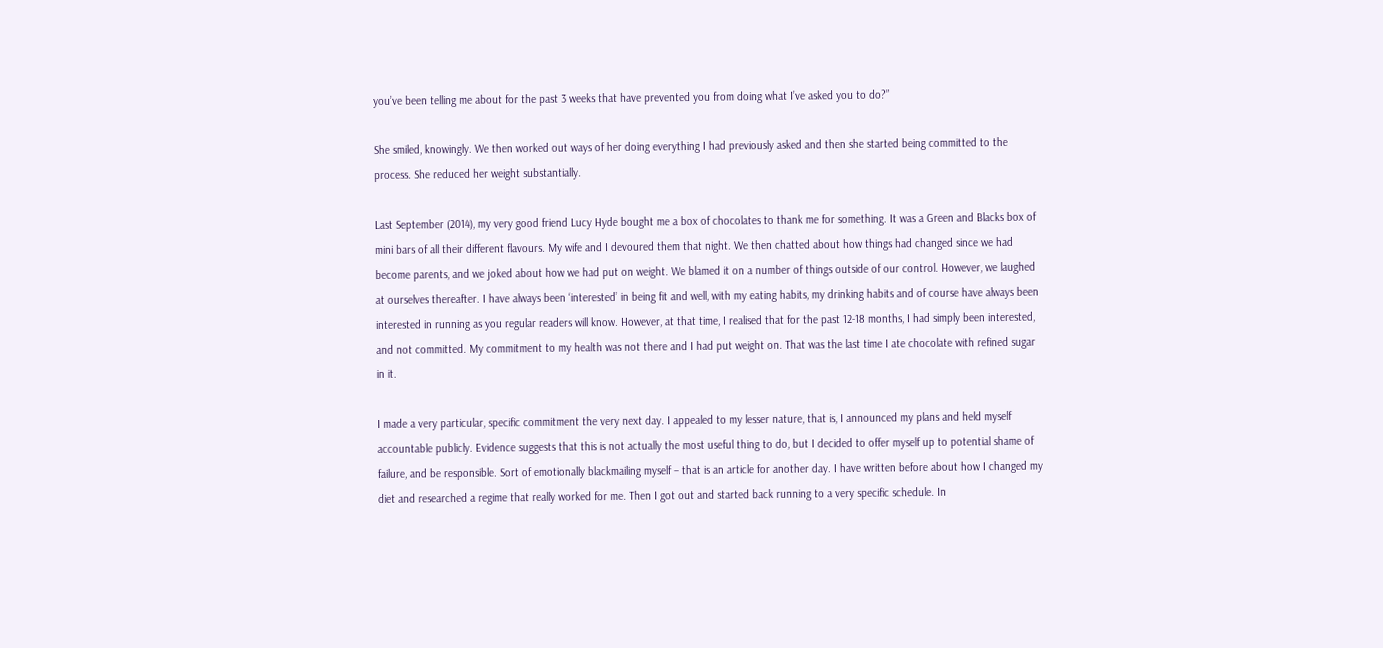you’ve been telling me about for the past 3 weeks that have prevented you from doing what I’ve asked you to do?”

She smiled, knowingly. We then worked out ways of her doing everything I had previously asked and then she started being committed to the process. She reduced her weight substantially.

Last September (2014), my very good friend Lucy Hyde bought me a box of chocolates to thank me for something. It was a Green and Blacks box of mini bars of all their different flavours. My wife and I devoured them that night. We then chatted about how things had changed since we had become parents, and we joked about how we had put on weight. We blamed it on a number of things outside of our control. However, we laughed at ourselves thereafter. I have always been ‘interested’ in being fit and well, with my eating habits, my drinking habits and of course have always been interested in running as you regular readers will know. However, at that time, I realised that for the past 12-18 months, I had simply been interested, and not committed. My commitment to my health was not there and I had put weight on. That was the last time I ate chocolate with refined sugar in it.

I made a very particular, specific commitment the very next day. I appealed to my lesser nature, that is, I announced my plans and held myself accountable publicly. Evidence suggests that this is not actually the most useful thing to do, but I decided to offer myself up to potential shame of failure, and be responsible. Sort of emotionally blackmailing myself – that is an article for another day. I have written before about how I changed my diet and researched a regime that really worked for me. Then I got out and started back running to a very specific schedule. In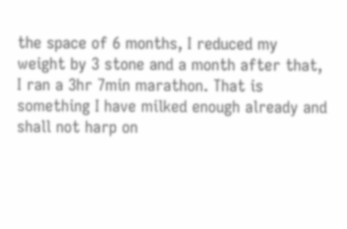the space of 6 months, I reduced my weight by 3 stone and a month after that, I ran a 3hr 7min marathon. That is something I have milked enough already and shall not harp on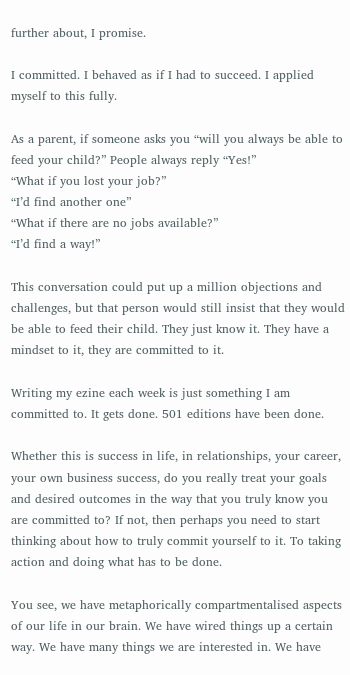further about, I promise.

I committed. I behaved as if I had to succeed. I applied myself to this fully.

As a parent, if someone asks you “will you always be able to feed your child?” People always reply “Yes!”
“What if you lost your job?”
“I’d find another one”
“What if there are no jobs available?”
“I’d find a way!”

This conversation could put up a million objections and challenges, but that person would still insist that they would be able to feed their child. They just know it. They have a mindset to it, they are committed to it.

Writing my ezine each week is just something I am committed to. It gets done. 501 editions have been done.

Whether this is success in life, in relationships, your career, your own business success, do you really treat your goals and desired outcomes in the way that you truly know you are committed to? If not, then perhaps you need to start thinking about how to truly commit yourself to it. To taking action and doing what has to be done.

You see, we have metaphorically compartmentalised aspects of our life in our brain. We have wired things up a certain way. We have many things we are interested in. We have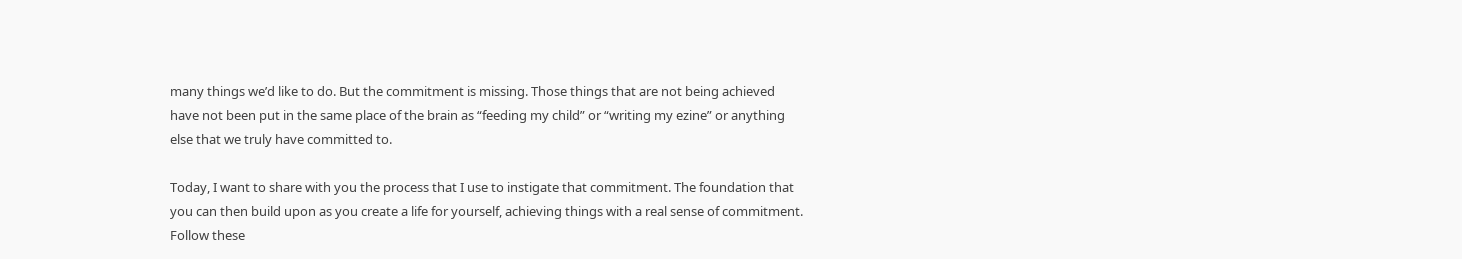many things we’d like to do. But the commitment is missing. Those things that are not being achieved have not been put in the same place of the brain as “feeding my child” or “writing my ezine” or anything else that we truly have committed to.

Today, I want to share with you the process that I use to instigate that commitment. The foundation that you can then build upon as you create a life for yourself, achieving things with a real sense of commitment.  Follow these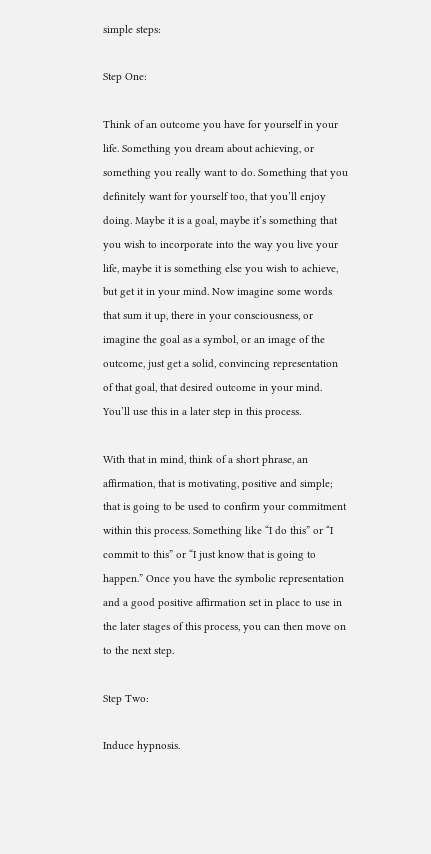simple steps:

Step One:

Think of an outcome you have for yourself in your life. Something you dream about achieving, or something you really want to do. Something that you definitely want for yourself too, that you’ll enjoy doing. Maybe it is a goal, maybe it’s something that you wish to incorporate into the way you live your life, maybe it is something else you wish to achieve, but get it in your mind. Now imagine some words that sum it up, there in your consciousness, or imagine the goal as a symbol, or an image of the outcome, just get a solid, convincing representation of that goal, that desired outcome in your mind. You’ll use this in a later step in this process.

With that in mind, think of a short phrase, an affirmation, that is motivating, positive and simple; that is going to be used to confirm your commitment within this process. Something like “I do this” or “I commit to this” or “I just know that is going to happen.” Once you have the symbolic representation and a good positive affirmation set in place to use in the later stages of this process, you can then move on to the next step.

Step Two:

Induce hypnosis.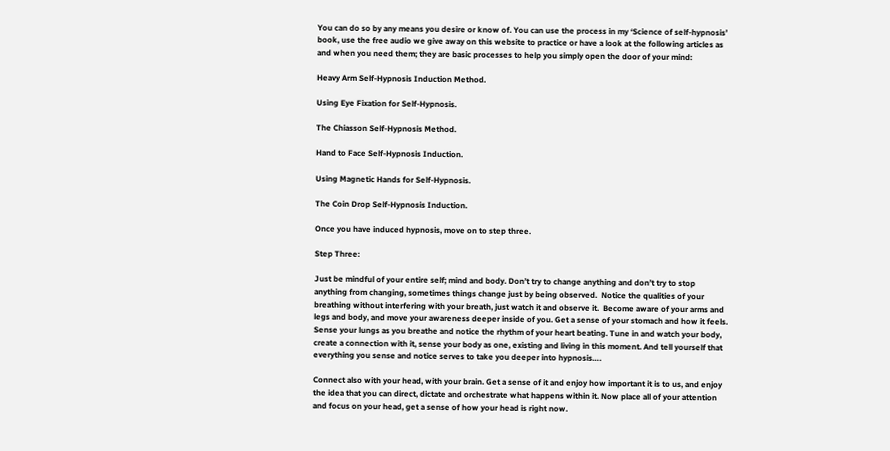You can do so by any means you desire or know of. You can use the process in my ‘Science of self-hypnosis’ book, use the free audio we give away on this website to practice or have a look at the following articles as and when you need them; they are basic processes to help you simply open the door of your mind:

Heavy Arm Self-Hypnosis Induction Method.

Using Eye Fixation for Self-Hypnosis.

The Chiasson Self-Hypnosis Method.

Hand to Face Self-Hypnosis Induction.

Using Magnetic Hands for Self-Hypnosis.

The Coin Drop Self-Hypnosis Induction.

Once you have induced hypnosis, move on to step three.

Step Three:

Just be mindful of your entire self; mind and body. Don’t try to change anything and don’t try to stop anything from changing, sometimes things change just by being observed.  Notice the qualities of your breathing without interfering with your breath, just watch it and observe it.  Become aware of your arms and legs and body, and move your awareness deeper inside of you. Get a sense of your stomach and how it feels. Sense your lungs as you breathe and notice the rhythm of your heart beating. Tune in and watch your body, create a connection with it, sense your body as one, existing and living in this moment. And tell yourself that everything you sense and notice serves to take you deeper into hypnosis….

Connect also with your head, with your brain. Get a sense of it and enjoy how important it is to us, and enjoy the idea that you can direct, dictate and orchestrate what happens within it. Now place all of your attention and focus on your head, get a sense of how your head is right now.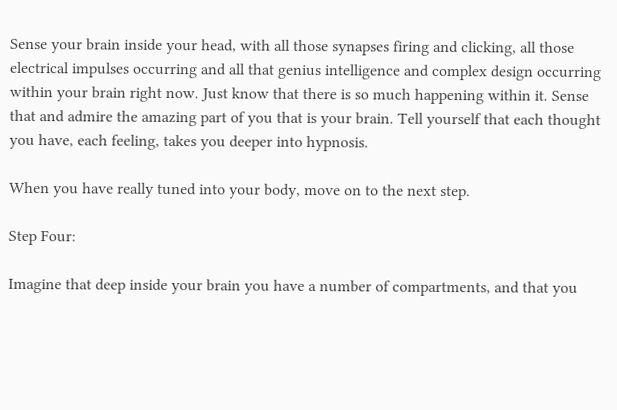Sense your brain inside your head, with all those synapses firing and clicking, all those electrical impulses occurring and all that genius intelligence and complex design occurring within your brain right now. Just know that there is so much happening within it. Sense that and admire the amazing part of you that is your brain. Tell yourself that each thought you have, each feeling, takes you deeper into hypnosis.

When you have really tuned into your body, move on to the next step.

Step Four:

Imagine that deep inside your brain you have a number of compartments, and that you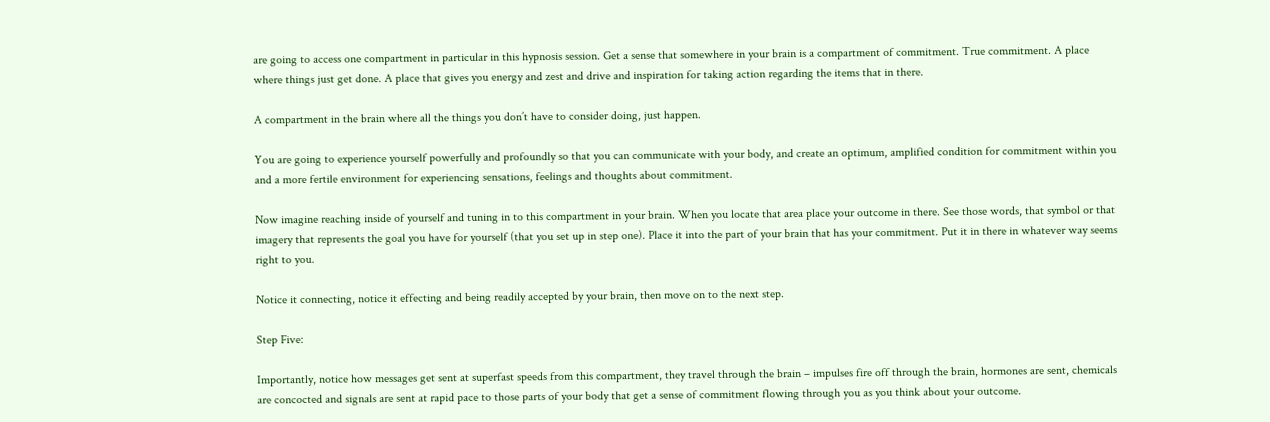are going to access one compartment in particular in this hypnosis session. Get a sense that somewhere in your brain is a compartment of commitment. True commitment. A place where things just get done. A place that gives you energy and zest and drive and inspiration for taking action regarding the items that in there.

A compartment in the brain where all the things you don’t have to consider doing, just happen.

You are going to experience yourself powerfully and profoundly so that you can communicate with your body, and create an optimum, amplified condition for commitment within you and a more fertile environment for experiencing sensations, feelings and thoughts about commitment.

Now imagine reaching inside of yourself and tuning in to this compartment in your brain. When you locate that area place your outcome in there. See those words, that symbol or that imagery that represents the goal you have for yourself (that you set up in step one). Place it into the part of your brain that has your commitment. Put it in there in whatever way seems right to you.

Notice it connecting, notice it effecting and being readily accepted by your brain, then move on to the next step.

Step Five:

Importantly, notice how messages get sent at superfast speeds from this compartment, they travel through the brain – impulses fire off through the brain, hormones are sent, chemicals are concocted and signals are sent at rapid pace to those parts of your body that get a sense of commitment flowing through you as you think about your outcome.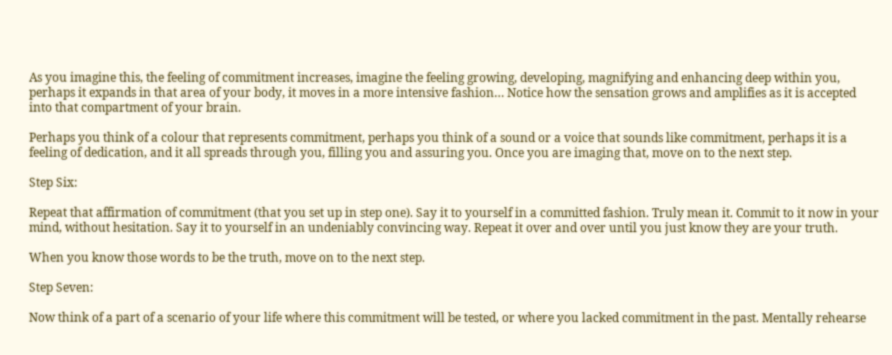As you imagine this, the feeling of commitment increases, imagine the feeling growing, developing, magnifying and enhancing deep within you, perhaps it expands in that area of your body, it moves in a more intensive fashion… Notice how the sensation grows and amplifies as it is accepted into that compartment of your brain.

Perhaps you think of a colour that represents commitment, perhaps you think of a sound or a voice that sounds like commitment, perhaps it is a feeling of dedication, and it all spreads through you, filling you and assuring you. Once you are imaging that, move on to the next step.

Step Six:

Repeat that affirmation of commitment (that you set up in step one). Say it to yourself in a committed fashion. Truly mean it. Commit to it now in your mind, without hesitation. Say it to yourself in an undeniably convincing way. Repeat it over and over until you just know they are your truth.

When you know those words to be the truth, move on to the next step.

Step Seven:

Now think of a part of a scenario of your life where this commitment will be tested, or where you lacked commitment in the past. Mentally rehearse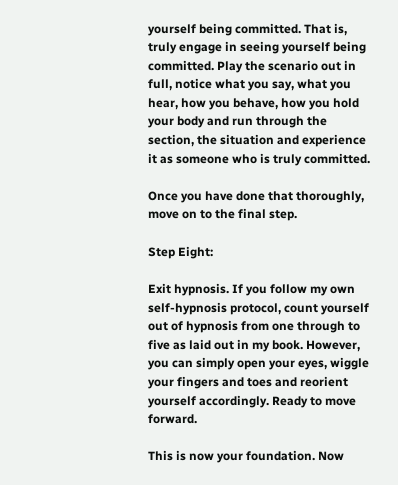yourself being committed. That is, truly engage in seeing yourself being committed. Play the scenario out in full, notice what you say, what you hear, how you behave, how you hold your body and run through the section, the situation and experience it as someone who is truly committed.

Once you have done that thoroughly, move on to the final step.

Step Eight:

Exit hypnosis. If you follow my own self-hypnosis protocol, count yourself out of hypnosis from one through to five as laid out in my book. However, you can simply open your eyes, wiggle your fingers and toes and reorient yourself accordingly. Ready to move forward.

This is now your foundation. Now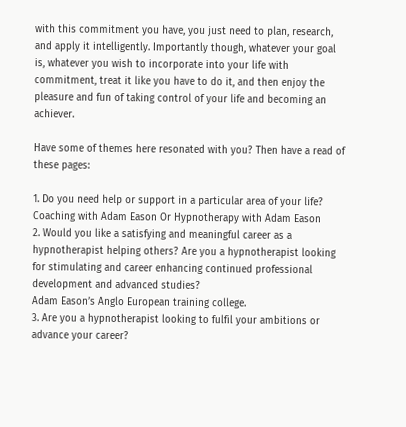with this commitment you have, you just need to plan, research, and apply it intelligently. Importantly though, whatever your goal is, whatever you wish to incorporate into your life with commitment, treat it like you have to do it, and then enjoy the pleasure and fun of taking control of your life and becoming an achiever.

Have some of themes here resonated with you? Then have a read of these pages:

1. Do you need help or support in a particular area of your life?
Coaching with Adam Eason Or Hypnotherapy with Adam Eason
2. Would you like a satisfying and meaningful career as a hypnotherapist helping others? Are you a hypnotherapist looking for stimulating and career enhancing continued professional development and advanced studies?
Adam Eason’s Anglo European training college.
3. Are you a hypnotherapist looking to fulfil your ambitions or advance your career?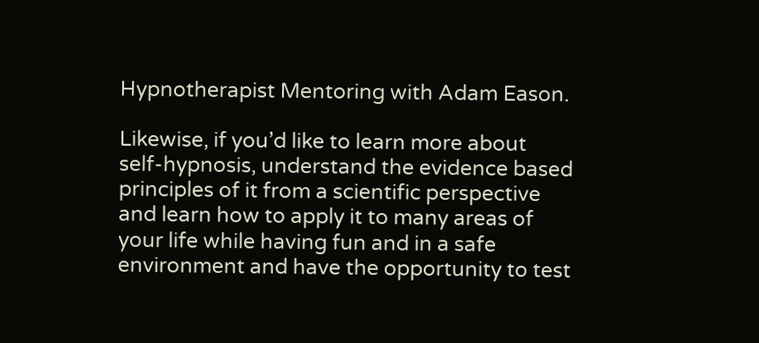Hypnotherapist Mentoring with Adam Eason.

Likewise, if you’d like to learn more about self-hypnosis, understand the evidence based principles of it from a scientific perspective and learn how to apply it to many areas of your life while having fun and in a safe environment and have the opportunity to test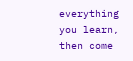everything you learn, then come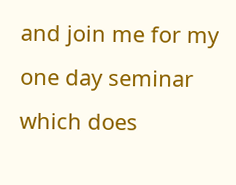and join me for my one day seminar which does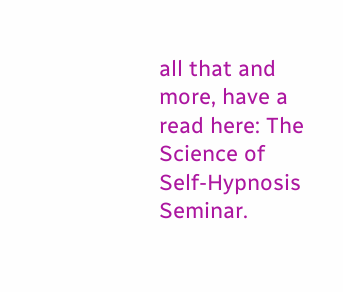all that and more, have a read here: The Science of Self-Hypnosis Seminar.